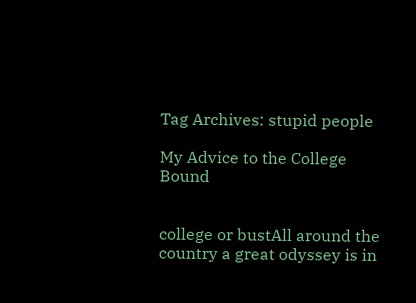Tag Archives: stupid people

My Advice to the College Bound


college or bustAll around the country a great odyssey is in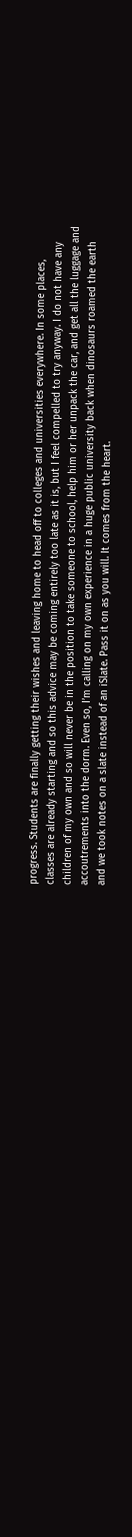progress. Students are finally getting their wishes and leaving home to head off to colleges and universities everywhere. In some places, classes are already starting and so this advice may be coming entirely too late as it is, but I feel compelled to try anyway. I do not have any children of my own and so will never be in the position to take someone to school, help him or her unpack the car, and get all the luggage and accoutrements into the dorm. Even so, I’m calling on my own experience in a huge public university back when dinosaurs roamed the earth and we took notes on a slate instead of an iSlate. Pass it on as you will. It comes from the heart.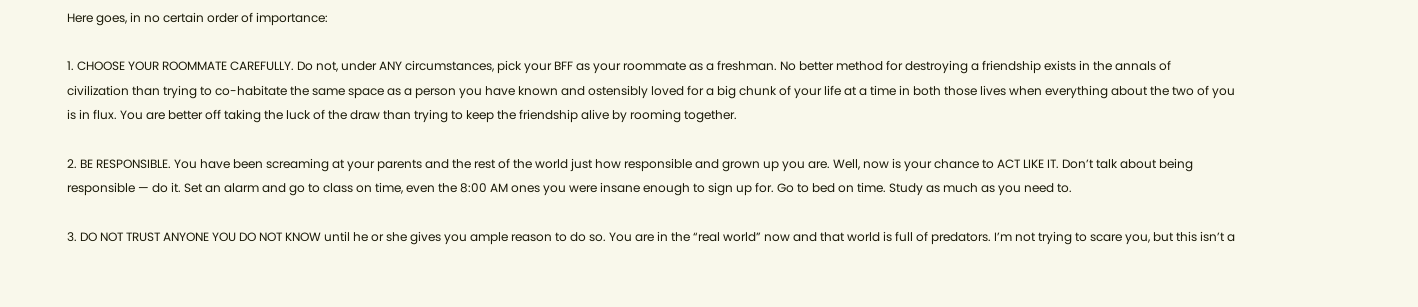Here goes, in no certain order of importance:

1. CHOOSE YOUR ROOMMATE CAREFULLY. Do not, under ANY circumstances, pick your BFF as your roommate as a freshman. No better method for destroying a friendship exists in the annals of civilization than trying to co-habitate the same space as a person you have known and ostensibly loved for a big chunk of your life at a time in both those lives when everything about the two of you is in flux. You are better off taking the luck of the draw than trying to keep the friendship alive by rooming together.

2. BE RESPONSIBLE. You have been screaming at your parents and the rest of the world just how responsible and grown up you are. Well, now is your chance to ACT LIKE IT. Don’t talk about being responsible — do it. Set an alarm and go to class on time, even the 8:00 AM ones you were insane enough to sign up for. Go to bed on time. Study as much as you need to.

3. DO NOT TRUST ANYONE YOU DO NOT KNOW until he or she gives you ample reason to do so. You are in the “real world” now and that world is full of predators. I’m not trying to scare you, but this isn’t a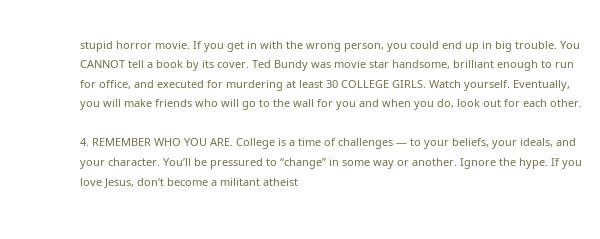stupid horror movie. If you get in with the wrong person, you could end up in big trouble. You CANNOT tell a book by its cover. Ted Bundy was movie star handsome, brilliant enough to run for office, and executed for murdering at least 30 COLLEGE GIRLS. Watch yourself. Eventually, you will make friends who will go to the wall for you and when you do, look out for each other.

4. REMEMBER WHO YOU ARE. College is a time of challenges — to your beliefs, your ideals, and your character. You’ll be pressured to “change” in some way or another. Ignore the hype. If you love Jesus, don’t become a militant atheist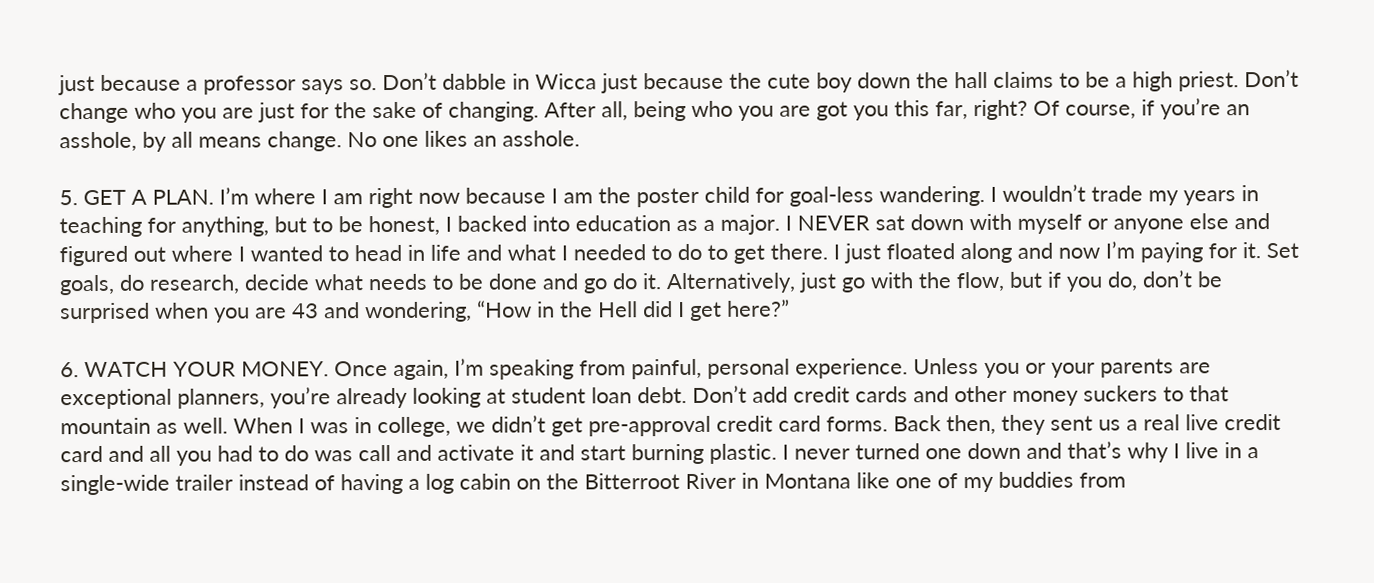just because a professor says so. Don’t dabble in Wicca just because the cute boy down the hall claims to be a high priest. Don’t change who you are just for the sake of changing. After all, being who you are got you this far, right? Of course, if you’re an asshole, by all means change. No one likes an asshole.

5. GET A PLAN. I’m where I am right now because I am the poster child for goal-less wandering. I wouldn’t trade my years in teaching for anything, but to be honest, I backed into education as a major. I NEVER sat down with myself or anyone else and figured out where I wanted to head in life and what I needed to do to get there. I just floated along and now I’m paying for it. Set goals, do research, decide what needs to be done and go do it. Alternatively, just go with the flow, but if you do, don’t be surprised when you are 43 and wondering, “How in the Hell did I get here?”

6. WATCH YOUR MONEY. Once again, I’m speaking from painful, personal experience. Unless you or your parents are exceptional planners, you’re already looking at student loan debt. Don’t add credit cards and other money suckers to that mountain as well. When I was in college, we didn’t get pre-approval credit card forms. Back then, they sent us a real live credit card and all you had to do was call and activate it and start burning plastic. I never turned one down and that’s why I live in a single-wide trailer instead of having a log cabin on the Bitterroot River in Montana like one of my buddies from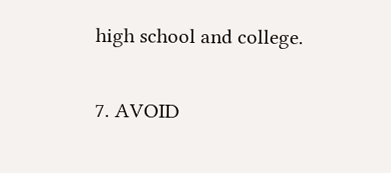high school and college.

7. AVOID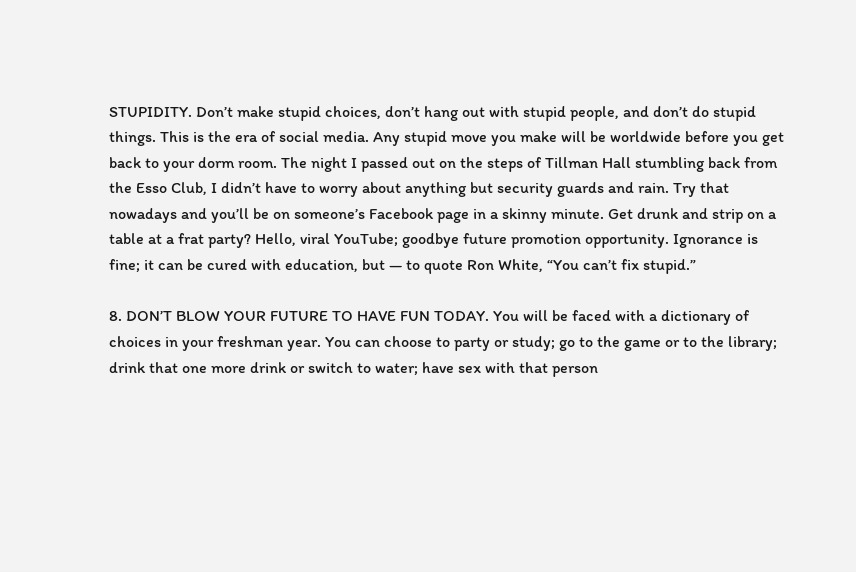STUPIDITY. Don’t make stupid choices, don’t hang out with stupid people, and don’t do stupid things. This is the era of social media. Any stupid move you make will be worldwide before you get back to your dorm room. The night I passed out on the steps of Tillman Hall stumbling back from the Esso Club, I didn’t have to worry about anything but security guards and rain. Try that nowadays and you’ll be on someone’s Facebook page in a skinny minute. Get drunk and strip on a table at a frat party? Hello, viral YouTube; goodbye future promotion opportunity. Ignorance is fine; it can be cured with education, but — to quote Ron White, “You can’t fix stupid.”

8. DON’T BLOW YOUR FUTURE TO HAVE FUN TODAY. You will be faced with a dictionary of choices in your freshman year. You can choose to party or study; go to the game or to the library; drink that one more drink or switch to water; have sex with that person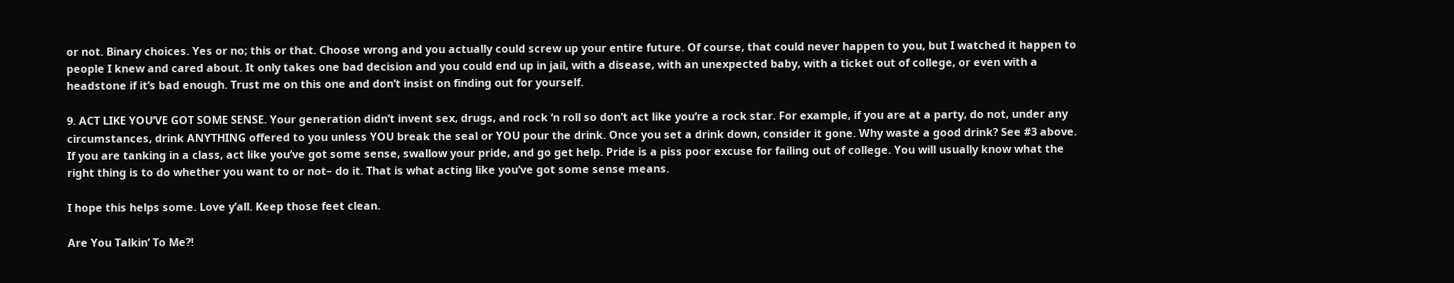or not. Binary choices. Yes or no; this or that. Choose wrong and you actually could screw up your entire future. Of course, that could never happen to you, but I watched it happen to people I knew and cared about. It only takes one bad decision and you could end up in jail, with a disease, with an unexpected baby, with a ticket out of college, or even with a headstone if it’s bad enough. Trust me on this one and don’t insist on finding out for yourself.

9. ACT LIKE YOU’VE GOT SOME SENSE. Your generation didn’t invent sex, drugs, and rock ‘n roll so don’t act like you’re a rock star. For example, if you are at a party, do not, under any circumstances, drink ANYTHING offered to you unless YOU break the seal or YOU pour the drink. Once you set a drink down, consider it gone. Why waste a good drink? See #3 above. If you are tanking in a class, act like you’ve got some sense, swallow your pride, and go get help. Pride is a piss poor excuse for failing out of college. You will usually know what the right thing is to do whether you want to or not– do it. That is what acting like you’ve got some sense means.

I hope this helps some. Love y’all. Keep those feet clean.

Are You Talkin’ To Me?!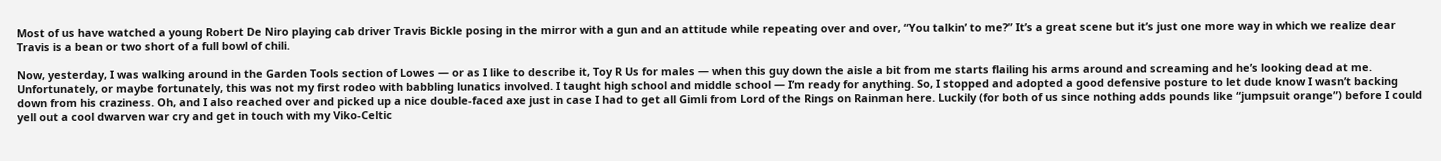Most of us have watched a young Robert De Niro playing cab driver Travis Bickle posing in the mirror with a gun and an attitude while repeating over and over, “You talkin’ to me?” It’s a great scene but it’s just one more way in which we realize dear Travis is a bean or two short of a full bowl of chili.

Now, yesterday, I was walking around in the Garden Tools section of Lowes — or as I like to describe it, Toy R Us for males — when this guy down the aisle a bit from me starts flailing his arms around and screaming and he’s looking dead at me. Unfortunately, or maybe fortunately, this was not my first rodeo with babbling lunatics involved. I taught high school and middle school — I’m ready for anything. So, I stopped and adopted a good defensive posture to let dude know I wasn’t backing down from his craziness. Oh, and I also reached over and picked up a nice double-faced axe just in case I had to get all Gimli from Lord of the Rings on Rainman here. Luckily (for both of us since nothing adds pounds like “jumpsuit orange”) before I could yell out a cool dwarven war cry and get in touch with my Viko-Celtic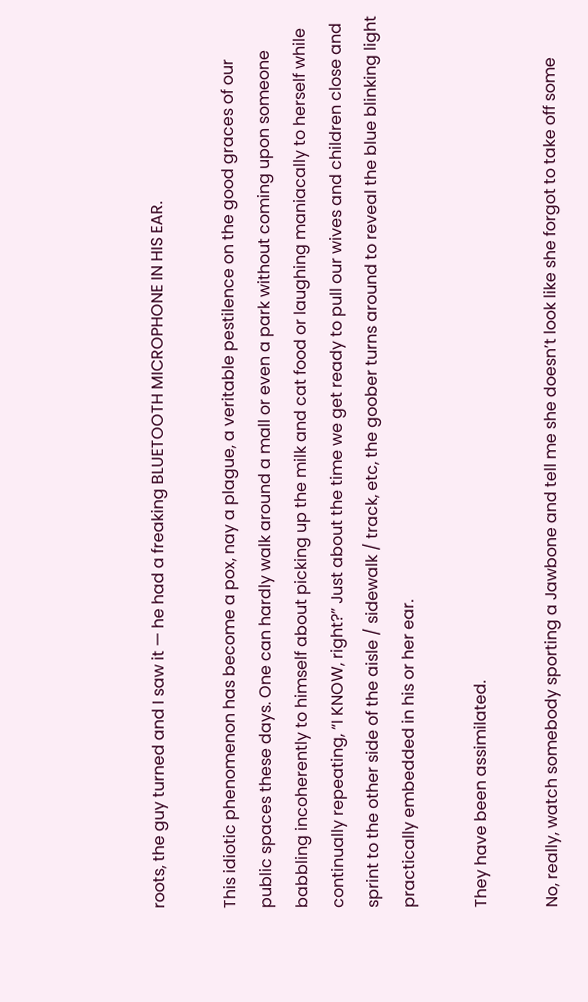roots, the guy turned and I saw it — he had a freaking BLUETOOTH MICROPHONE IN HIS EAR.

This idiotic phenomenon has become a pox, nay a plague, a veritable pestilence on the good graces of our public spaces these days. One can hardly walk around a mall or even a park without coming upon someone babbling incoherently to himself about picking up the milk and cat food or laughing maniacally to herself while continually repeating, “I KNOW, right?” Just about the time we get ready to pull our wives and children close and sprint to the other side of the aisle / sidewalk / track, etc, the goober turns around to reveal the blue blinking light practically embedded in his or her ear.

They have been assimilated.

No, really, watch somebody sporting a Jawbone and tell me she doesn’t look like she forgot to take off some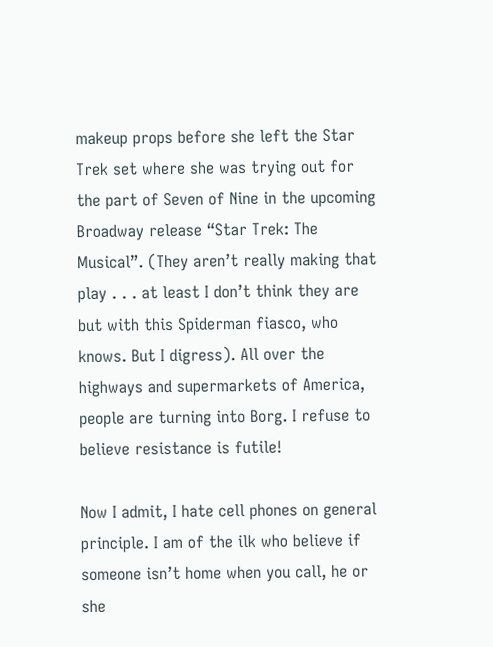makeup props before she left the Star Trek set where she was trying out for the part of Seven of Nine in the upcoming Broadway release “Star Trek: The Musical”. (They aren’t really making that play . . . at least I don’t think they are but with this Spiderman fiasco, who knows. But I digress). All over the highways and supermarkets of America, people are turning into Borg. I refuse to believe resistance is futile!

Now I admit, I hate cell phones on general principle. I am of the ilk who believe if someone isn’t home when you call, he or she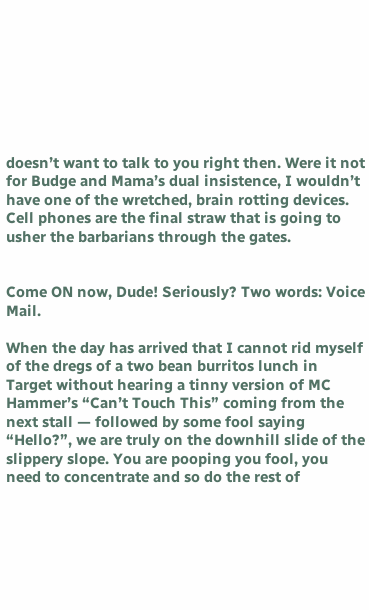doesn’t want to talk to you right then. Were it not for Budge and Mama’s dual insistence, I wouldn’t have one of the wretched, brain rotting devices. Cell phones are the final straw that is going to usher the barbarians through the gates.


Come ON now, Dude! Seriously? Two words: Voice Mail.

When the day has arrived that I cannot rid myself of the dregs of a two bean burritos lunch in Target without hearing a tinny version of MC Hammer’s “Can’t Touch This” coming from the next stall — followed by some fool saying “Hello?”, we are truly on the downhill slide of the slippery slope. You are pooping you fool, you need to concentrate and so do the rest of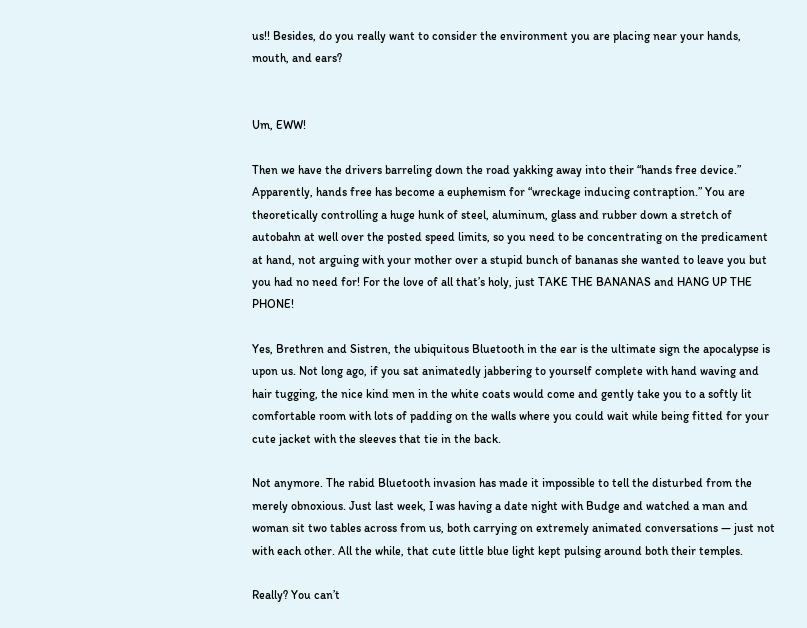us!! Besides, do you really want to consider the environment you are placing near your hands, mouth, and ears?


Um, EWW!

Then we have the drivers barreling down the road yakking away into their “hands free device.” Apparently, hands free has become a euphemism for “wreckage inducing contraption.” You are theoretically controlling a huge hunk of steel, aluminum, glass and rubber down a stretch of autobahn at well over the posted speed limits, so you need to be concentrating on the predicament at hand, not arguing with your mother over a stupid bunch of bananas she wanted to leave you but you had no need for! For the love of all that’s holy, just TAKE THE BANANAS and HANG UP THE PHONE!

Yes, Brethren and Sistren, the ubiquitous Bluetooth in the ear is the ultimate sign the apocalypse is upon us. Not long ago, if you sat animatedly jabbering to yourself complete with hand waving and hair tugging, the nice kind men in the white coats would come and gently take you to a softly lit comfortable room with lots of padding on the walls where you could wait while being fitted for your cute jacket with the sleeves that tie in the back.

Not anymore. The rabid Bluetooth invasion has made it impossible to tell the disturbed from the merely obnoxious. Just last week, I was having a date night with Budge and watched a man and woman sit two tables across from us, both carrying on extremely animated conversations — just not with each other. All the while, that cute little blue light kept pulsing around both their temples.

Really? You can’t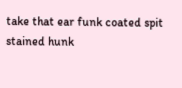take that ear funk coated spit stained hunk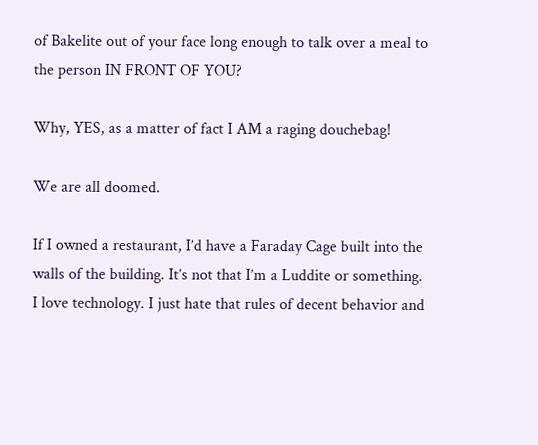of Bakelite out of your face long enough to talk over a meal to the person IN FRONT OF YOU?

Why, YES, as a matter of fact I AM a raging douchebag!

We are all doomed.

If I owned a restaurant, I’d have a Faraday Cage built into the walls of the building. It’s not that I’m a Luddite or something. I love technology. I just hate that rules of decent behavior and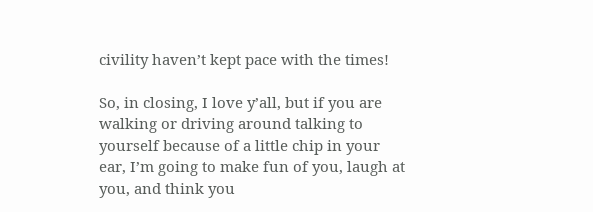civility haven’t kept pace with the times!

So, in closing, I love y’all, but if you are walking or driving around talking to yourself because of a little chip in your ear, I’m going to make fun of you, laugh at you, and think you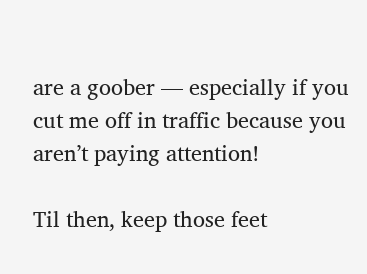are a goober — especially if you cut me off in traffic because you aren’t paying attention!

Til then, keep those feet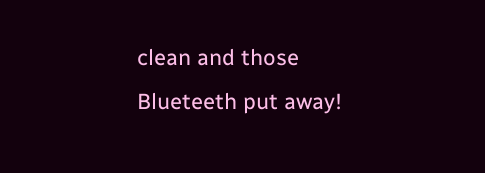clean and those Blueteeth put away!